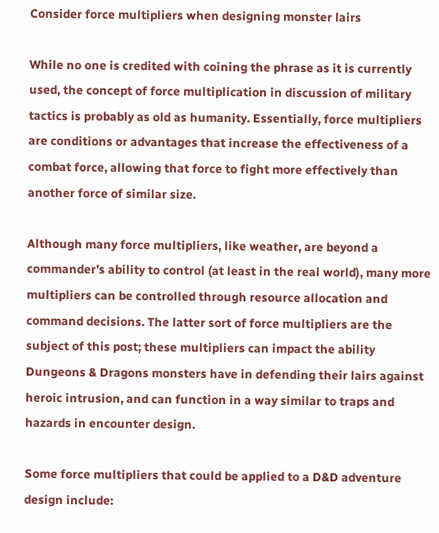Consider force multipliers when designing monster lairs

While no one is credited with coining the phrase as it is currently used, the concept of force multiplication in discussion of military tactics is probably as old as humanity. Essentially, force multipliers are conditions or advantages that increase the effectiveness of a combat force, allowing that force to fight more effectively than another force of similar size.

Although many force multipliers, like weather, are beyond a commander’s ability to control (at least in the real world), many more multipliers can be controlled through resource allocation and command decisions. The latter sort of force multipliers are the subject of this post; these multipliers can impact the ability Dungeons & Dragons monsters have in defending their lairs against heroic intrusion, and can function in a way similar to traps and hazards in encounter design.

Some force multipliers that could be applied to a D&D adventure design include: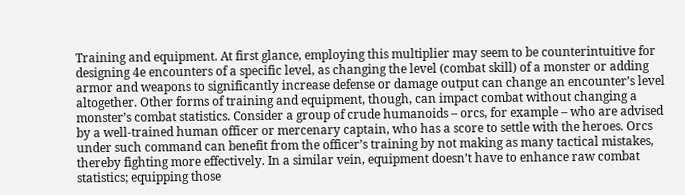Training and equipment. At first glance, employing this multiplier may seem to be counterintuitive for designing 4e encounters of a specific level, as changing the level (combat skill) of a monster or adding armor and weapons to significantly increase defense or damage output can change an encounter’s level altogether. Other forms of training and equipment, though, can impact combat without changing a monster’s combat statistics. Consider a group of crude humanoids – orcs, for example – who are advised by a well-trained human officer or mercenary captain, who has a score to settle with the heroes. Orcs under such command can benefit from the officer’s training by not making as many tactical mistakes, thereby fighting more effectively. In a similar vein, equipment doesn’t have to enhance raw combat statistics; equipping those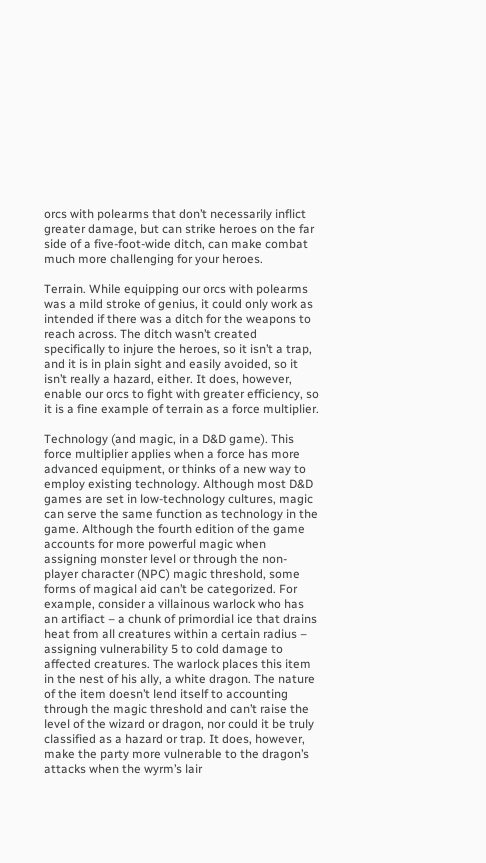orcs with polearms that don’t necessarily inflict greater damage, but can strike heroes on the far side of a five-foot-wide ditch, can make combat much more challenging for your heroes.

Terrain. While equipping our orcs with polearms was a mild stroke of genius, it could only work as intended if there was a ditch for the weapons to reach across. The ditch wasn’t created specifically to injure the heroes, so it isn’t a trap, and it is in plain sight and easily avoided, so it isn’t really a hazard, either. It does, however, enable our orcs to fight with greater efficiency, so it is a fine example of terrain as a force multiplier.

Technology (and magic, in a D&D game). This force multiplier applies when a force has more advanced equipment, or thinks of a new way to employ existing technology. Although most D&D games are set in low-technology cultures, magic can serve the same function as technology in the game. Although the fourth edition of the game accounts for more powerful magic when assigning monster level or through the non-player character (NPC) magic threshold, some forms of magical aid can’t be categorized. For example, consider a villainous warlock who has an artifiact – a chunk of primordial ice that drains heat from all creatures within a certain radius – assigning vulnerability 5 to cold damage to affected creatures. The warlock places this item in the nest of his ally, a white dragon. The nature of the item doesn’t lend itself to accounting through the magic threshold and can’t raise the level of the wizard or dragon, nor could it be truly classified as a hazard or trap. It does, however, make the party more vulnerable to the dragon’s attacks when the wyrm’s lair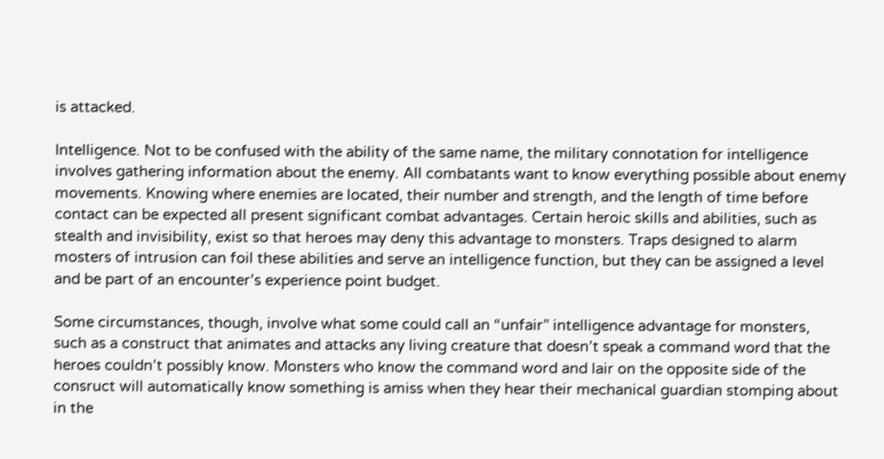is attacked.

Intelligence. Not to be confused with the ability of the same name, the military connotation for intelligence involves gathering information about the enemy. All combatants want to know everything possible about enemy movements. Knowing where enemies are located, their number and strength, and the length of time before contact can be expected all present significant combat advantages. Certain heroic skills and abilities, such as stealth and invisibility, exist so that heroes may deny this advantage to monsters. Traps designed to alarm mosters of intrusion can foil these abilities and serve an intelligence function, but they can be assigned a level and be part of an encounter’s experience point budget.

Some circumstances, though, involve what some could call an “unfair” intelligence advantage for monsters, such as a construct that animates and attacks any living creature that doesn’t speak a command word that the heroes couldn’t possibly know. Monsters who know the command word and lair on the opposite side of the consruct will automatically know something is amiss when they hear their mechanical guardian stomping about in the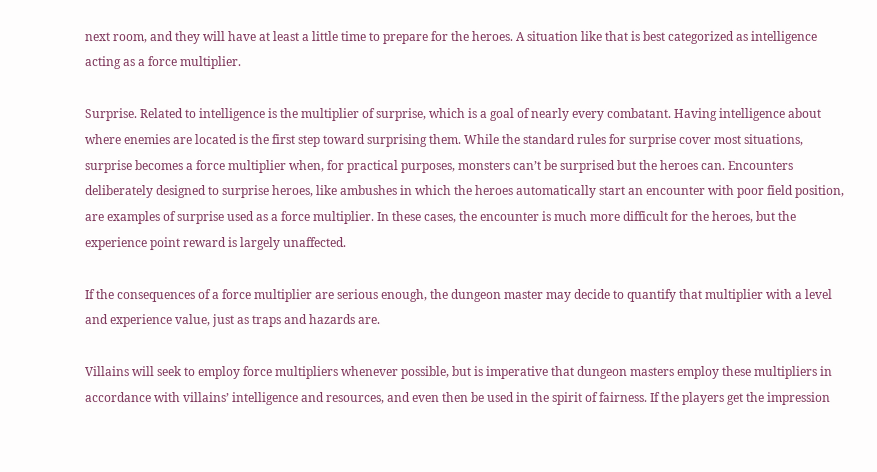next room, and they will have at least a little time to prepare for the heroes. A situation like that is best categorized as intelligence acting as a force multiplier.

Surprise. Related to intelligence is the multiplier of surprise, which is a goal of nearly every combatant. Having intelligence about where enemies are located is the first step toward surprising them. While the standard rules for surprise cover most situations, surprise becomes a force multiplier when, for practical purposes, monsters can’t be surprised but the heroes can. Encounters deliberately designed to surprise heroes, like ambushes in which the heroes automatically start an encounter with poor field position, are examples of surprise used as a force multiplier. In these cases, the encounter is much more difficult for the heroes, but the experience point reward is largely unaffected.

If the consequences of a force multiplier are serious enough, the dungeon master may decide to quantify that multiplier with a level and experience value, just as traps and hazards are.

Villains will seek to employ force multipliers whenever possible, but is imperative that dungeon masters employ these multipliers in accordance with villains’ intelligence and resources, and even then be used in the spirit of fairness. If the players get the impression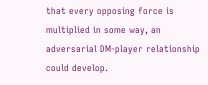that every opposing force is multiplied in some way, an adversarial DM-player relationship could develop.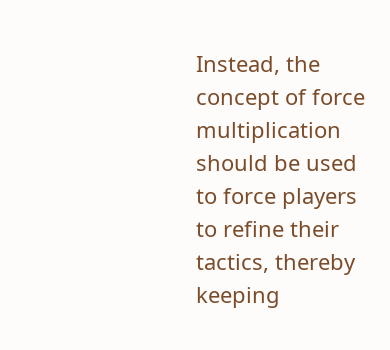Instead, the concept of force multiplication should be used to force players to refine their tactics, thereby keeping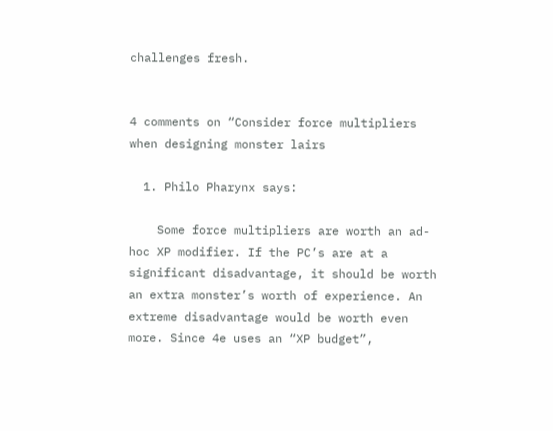challenges fresh.


4 comments on “Consider force multipliers when designing monster lairs

  1. Philo Pharynx says:

    Some force multipliers are worth an ad-hoc XP modifier. If the PC’s are at a significant disadvantage, it should be worth an extra monster’s worth of experience. An extreme disadvantage would be worth even more. Since 4e uses an “XP budget”,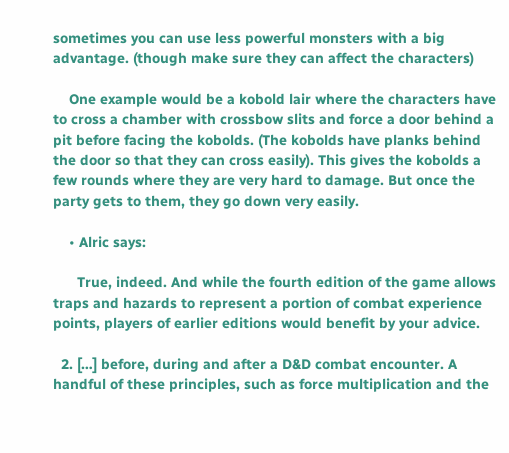sometimes you can use less powerful monsters with a big advantage. (though make sure they can affect the characters)

    One example would be a kobold lair where the characters have to cross a chamber with crossbow slits and force a door behind a pit before facing the kobolds. (The kobolds have planks behind the door so that they can cross easily). This gives the kobolds a few rounds where they are very hard to damage. But once the party gets to them, they go down very easily.

    • Alric says:

      True, indeed. And while the fourth edition of the game allows traps and hazards to represent a portion of combat experience points, players of earlier editions would benefit by your advice.

  2. […] before, during and after a D&D combat encounter. A handful of these principles, such as force multiplication and the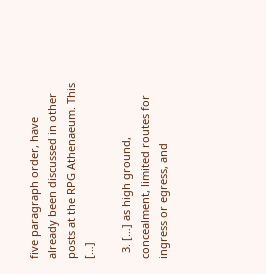five paragraph order, have already been discussed in other posts at the RPG Athenaeum. This […]

  3. […] as high ground, concealment, limited routes for ingress or egress, and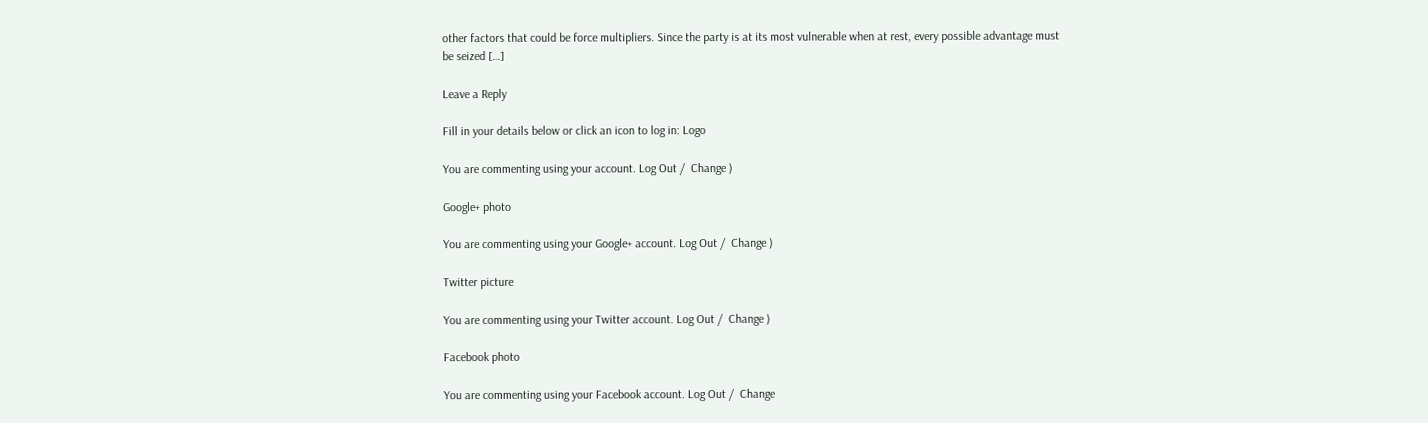other factors that could be force multipliers. Since the party is at its most vulnerable when at rest, every possible advantage must be seized […]

Leave a Reply

Fill in your details below or click an icon to log in: Logo

You are commenting using your account. Log Out /  Change )

Google+ photo

You are commenting using your Google+ account. Log Out /  Change )

Twitter picture

You are commenting using your Twitter account. Log Out /  Change )

Facebook photo

You are commenting using your Facebook account. Log Out /  Change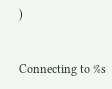)


Connecting to %s